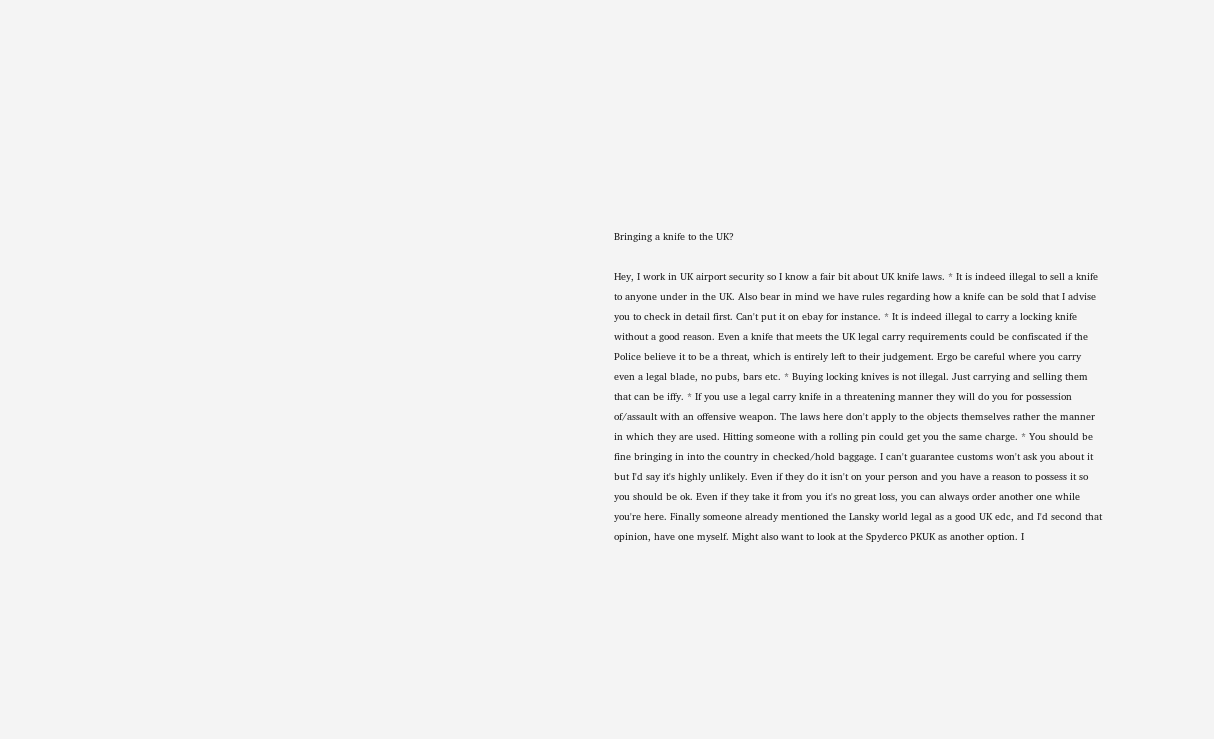Bringing a knife to the UK?

Hey, I work in UK airport security so I know a fair bit about UK knife laws. * It is indeed illegal to sell a knife to anyone under in the UK. Also bear in mind we have rules regarding how a knife can be sold that I advise you to check in detail first. Can't put it on ebay for instance. * It is indeed illegal to carry a locking knife without a good reason. Even a knife that meets the UK legal carry requirements could be confiscated if the Police believe it to be a threat, which is entirely left to their judgement. Ergo be careful where you carry even a legal blade, no pubs, bars etc. * Buying locking knives is not illegal. Just carrying and selling them that can be iffy. * If you use a legal carry knife in a threatening manner they will do you for possession of/assault with an offensive weapon. The laws here don't apply to the objects themselves rather the manner in which they are used. Hitting someone with a rolling pin could get you the same charge. * You should be fine bringing in into the country in checked/hold baggage. I can't guarantee customs won't ask you about it but I'd say it's highly unlikely. Even if they do it isn't on your person and you have a reason to possess it so you should be ok. Even if they take it from you it's no great loss, you can always order another one while you're here. Finally someone already mentioned the Lansky world legal as a good UK edc, and I'd second that opinion, have one myself. Might also want to look at the Spyderco PKUK as another option. I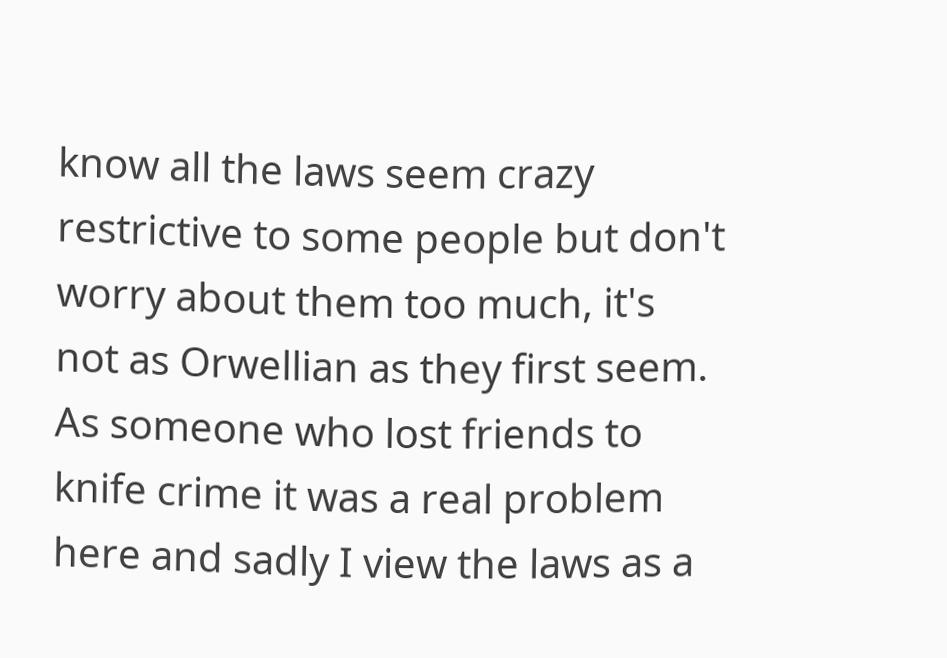know all the laws seem crazy restrictive to some people but don't worry about them too much, it's not as Orwellian as they first seem. As someone who lost friends to knife crime it was a real problem here and sadly I view the laws as a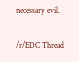necessary evil.

/r/EDC Thread